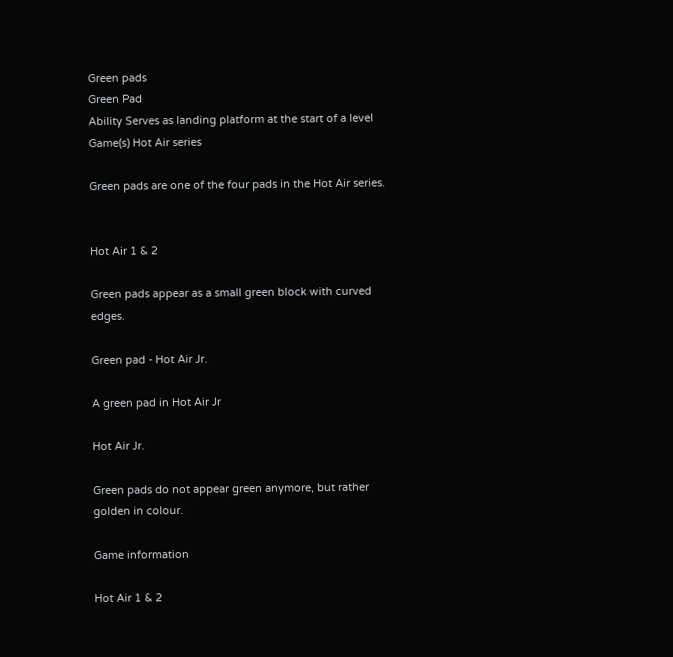Green pads
Green Pad
Ability Serves as landing platform at the start of a level
Game(s) Hot Air series

Green pads are one of the four pads in the Hot Air series.


Hot Air 1 & 2

Green pads appear as a small green block with curved edges.

Green pad - Hot Air Jr.

A green pad in Hot Air Jr

Hot Air Jr.

Green pads do not appear green anymore, but rather golden in colour.

Game information

Hot Air 1 & 2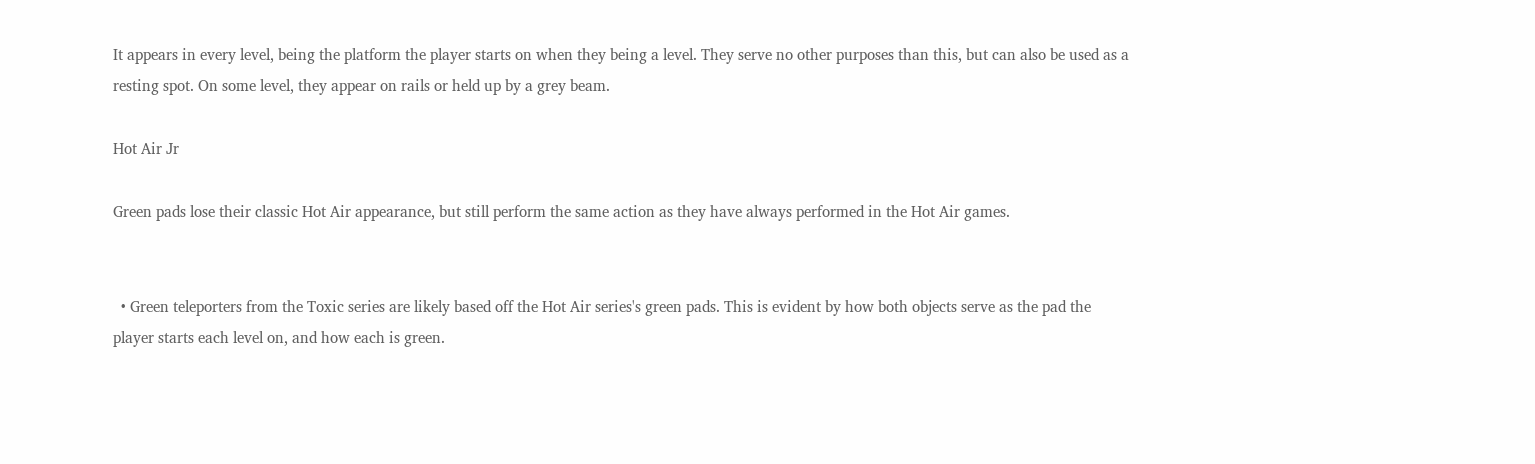It appears in every level, being the platform the player starts on when they being a level. They serve no other purposes than this, but can also be used as a resting spot. On some level, they appear on rails or held up by a grey beam.

Hot Air Jr

Green pads lose their classic Hot Air appearance, but still perform the same action as they have always performed in the Hot Air games.


  • Green teleporters from the Toxic series are likely based off the Hot Air series's green pads. This is evident by how both objects serve as the pad the player starts each level on, and how each is green.